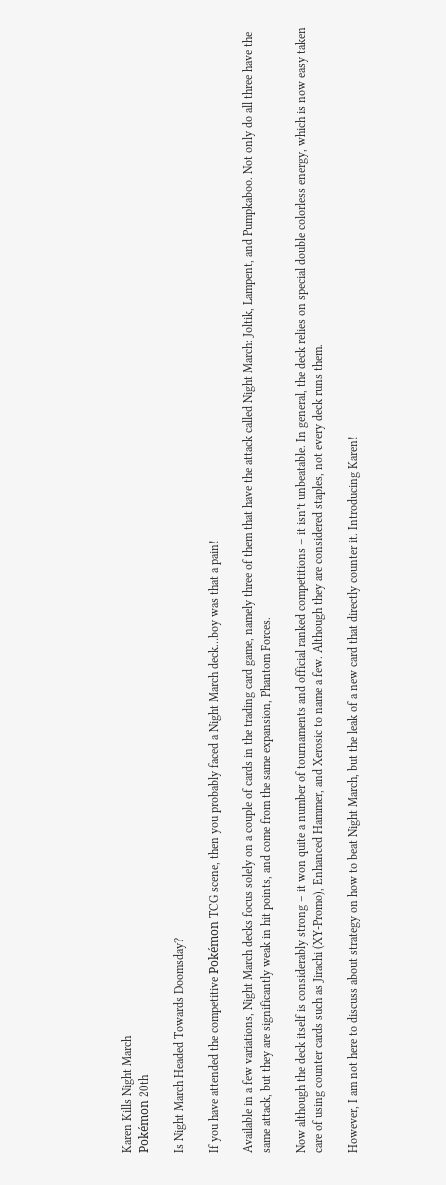Karen Kills Night March
Pokémon 20th

Is Night March Headed Towards Doomsday?

If you have attended the competitive Pokémon TCG scene, then you probably faced a Night March deck…boy was that a pain!

Available in a few variations, Night March decks focus solely on a couple of cards in the trading card game, namely three of them that have the attack called Night March: Joltik, Lampent, and Pumpkaboo. Not only do all three have the same attack, but they are significantly weak in hit points, and come from the same expansion, Phantom Forces.

Now although the deck itself is considerably strong – it won quite a number of tournaments and official ranked competitions – it isn’t unbeatable. In general, the deck relies on special double colorless energy, which is now easy taken care of using counter cards such as Jirachi (XY-Promo), Enhanced Hammer, and Xerosic to name a few. Although they are considered staples, not every deck runs them.

However, I am not here to discuss about strategy on how to beat Night March, but the leak of a new card that directly counter it. Introducing Karen!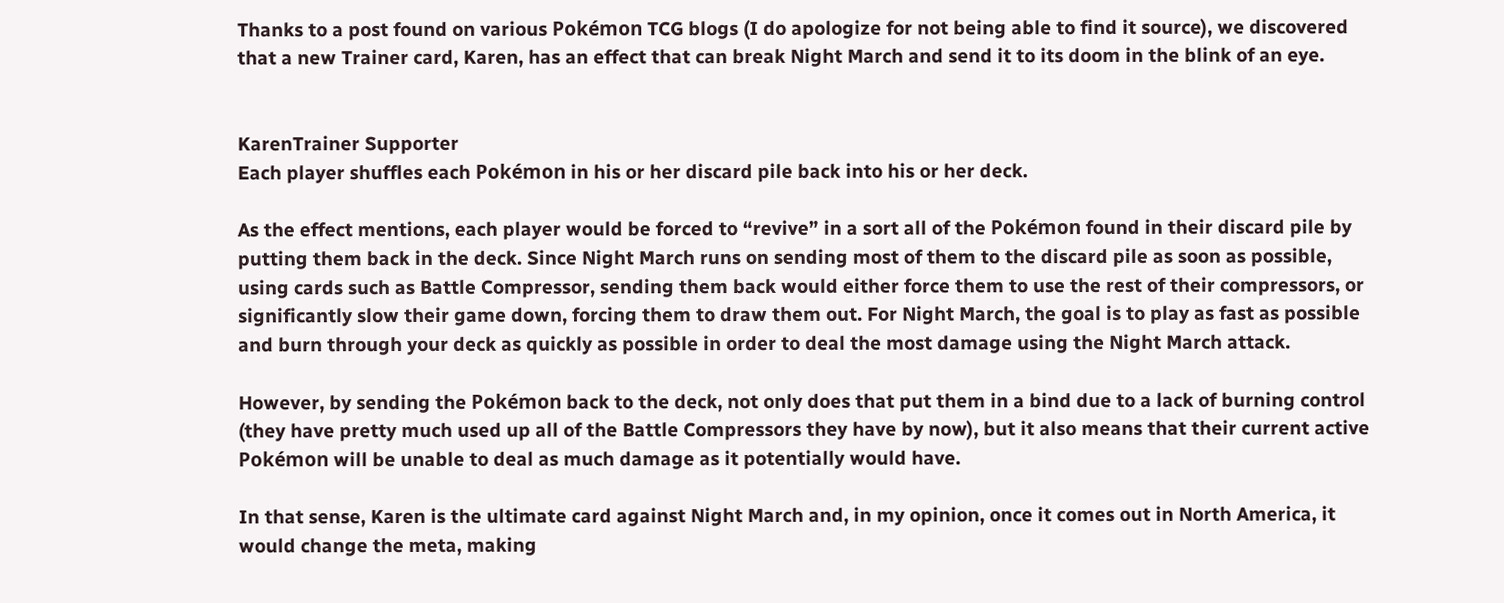Thanks to a post found on various Pokémon TCG blogs (I do apologize for not being able to find it source), we discovered that a new Trainer card, Karen, has an effect that can break Night March and send it to its doom in the blink of an eye.


KarenTrainer Supporter
Each player shuffles each Pokémon in his or her discard pile back into his or her deck.

As the effect mentions, each player would be forced to “revive” in a sort all of the Pokémon found in their discard pile by putting them back in the deck. Since Night March runs on sending most of them to the discard pile as soon as possible, using cards such as Battle Compressor, sending them back would either force them to use the rest of their compressors, or significantly slow their game down, forcing them to draw them out. For Night March, the goal is to play as fast as possible and burn through your deck as quickly as possible in order to deal the most damage using the Night March attack.

However, by sending the Pokémon back to the deck, not only does that put them in a bind due to a lack of burning control (they have pretty much used up all of the Battle Compressors they have by now), but it also means that their current active Pokémon will be unable to deal as much damage as it potentially would have.

In that sense, Karen is the ultimate card against Night March and, in my opinion, once it comes out in North America, it would change the meta, making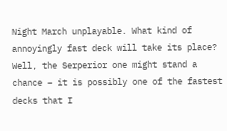Night March unplayable. What kind of annoyingly fast deck will take its place? Well, the Serperior one might stand a chance – it is possibly one of the fastest decks that I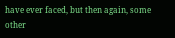have ever faced, but then again, some other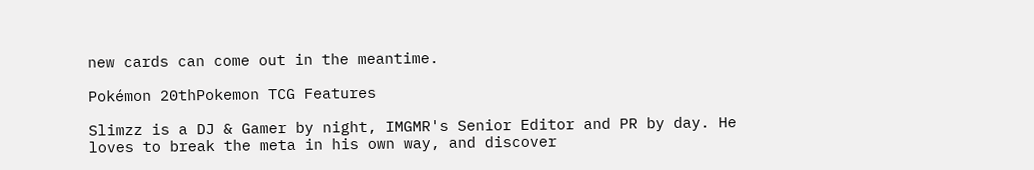new cards can come out in the meantime.

Pokémon 20thPokemon TCG Features

Slimzz is a DJ & Gamer by night, IMGMR's Senior Editor and PR by day. He loves to break the meta in his own way, and discover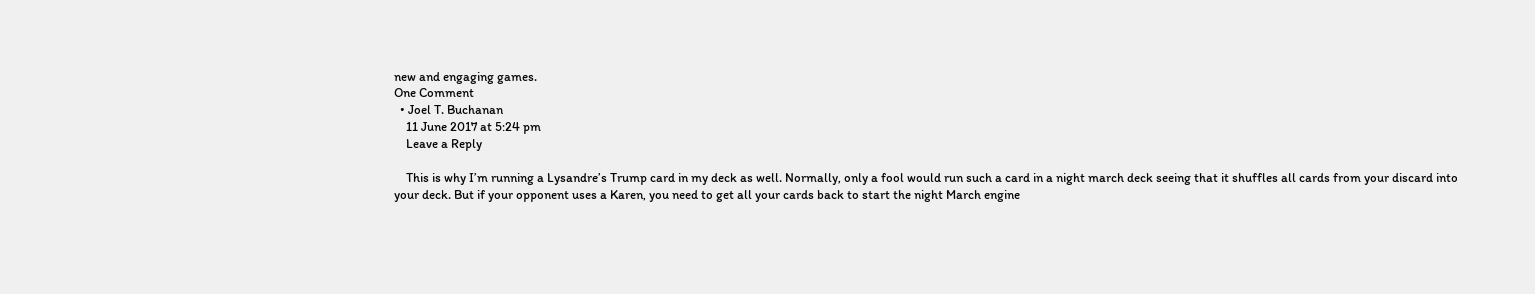new and engaging games.
One Comment
  • Joel T. Buchanan
    11 June 2017 at 5:24 pm
    Leave a Reply

    This is why I’m running a Lysandre’s Trump card in my deck as well. Normally, only a fool would run such a card in a night march deck seeing that it shuffles all cards from your discard into your deck. But if your opponent uses a Karen, you need to get all your cards back to start the night March engine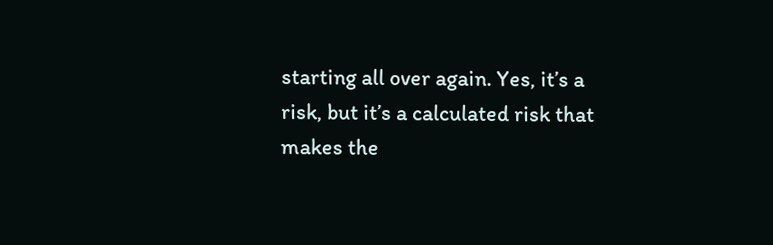starting all over again. Yes, it’s a risk, but it’s a calculated risk that makes the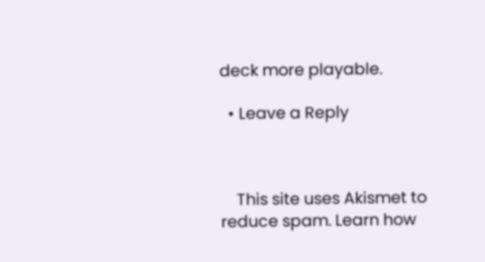deck more playable.

  • Leave a Reply



    This site uses Akismet to reduce spam. Learn how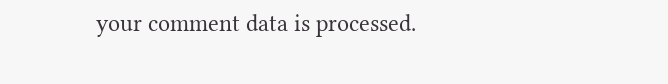your comment data is processed.